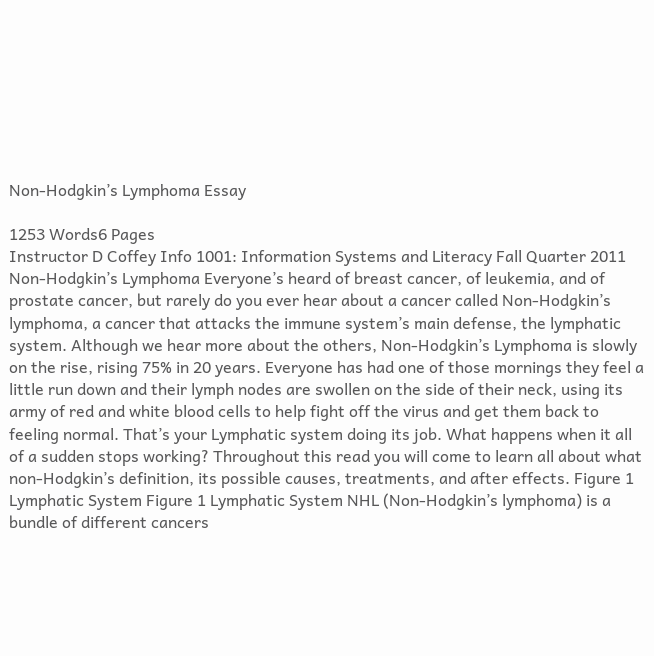Non-Hodgkin’s Lymphoma Essay

1253 Words6 Pages
Instructor D Coffey Info 1001: Information Systems and Literacy Fall Quarter 2011 Non-Hodgkin’s Lymphoma Everyone’s heard of breast cancer, of leukemia, and of prostate cancer, but rarely do you ever hear about a cancer called Non-Hodgkin’s lymphoma, a cancer that attacks the immune system’s main defense, the lymphatic system. Although we hear more about the others, Non-Hodgkin’s Lymphoma is slowly on the rise, rising 75% in 20 years. Everyone has had one of those mornings they feel a little run down and their lymph nodes are swollen on the side of their neck, using its army of red and white blood cells to help fight off the virus and get them back to feeling normal. That’s your Lymphatic system doing its job. What happens when it all of a sudden stops working? Throughout this read you will come to learn all about what non-Hodgkin’s definition, its possible causes, treatments, and after effects. Figure 1 Lymphatic System Figure 1 Lymphatic System NHL (Non-Hodgkin’s lymphoma) is a bundle of different cancers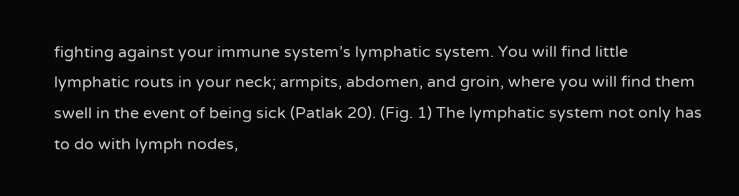fighting against your immune system’s lymphatic system. You will find little lymphatic routs in your neck; armpits, abdomen, and groin, where you will find them swell in the event of being sick (Patlak 20). (Fig. 1) The lymphatic system not only has to do with lymph nodes,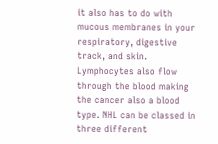it also has to do with mucous membranes in your respiratory, digestive track, and skin. Lymphocytes also flow through the blood making the cancer also a blood type. NHL can be classed in three different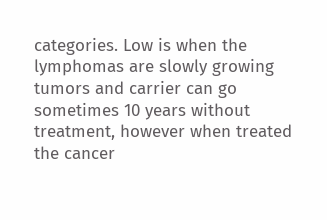categories. Low is when the lymphomas are slowly growing tumors and carrier can go sometimes 10 years without treatment, however when treated the cancer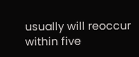usually will reoccur within five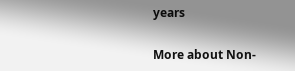years

More about Non-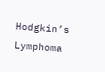Hodgkin’s Lymphoma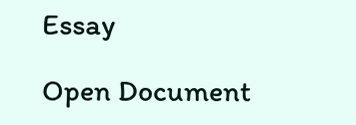Essay

Open Document